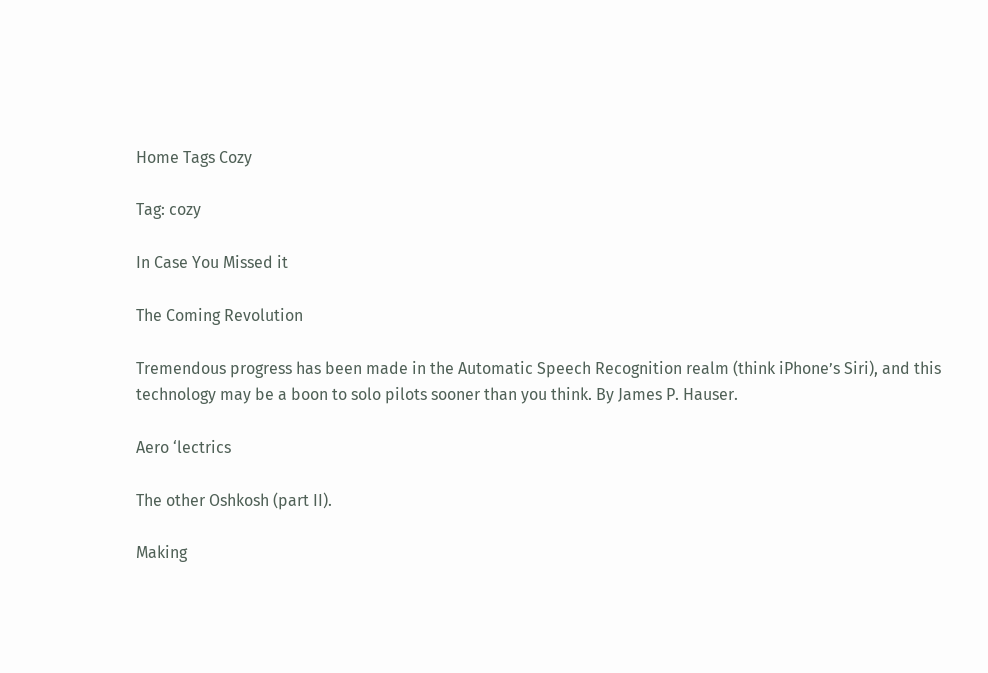Home Tags Cozy

Tag: cozy

In Case You Missed it

The Coming Revolution

Tremendous progress has been made in the Automatic Speech Recognition realm (think iPhone’s Siri), and this technology may be a boon to solo pilots sooner than you think. By James P. Hauser.

Aero ‘lectrics

The other Oshkosh (part II).

Making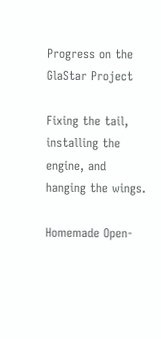Progress on the GlaStar Project

Fixing the tail, installing the engine, and hanging the wings.

Homemade Open-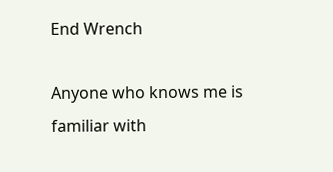End Wrench

Anyone who knows me is familiar with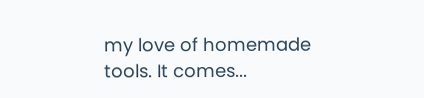my love of homemade tools. It comes...